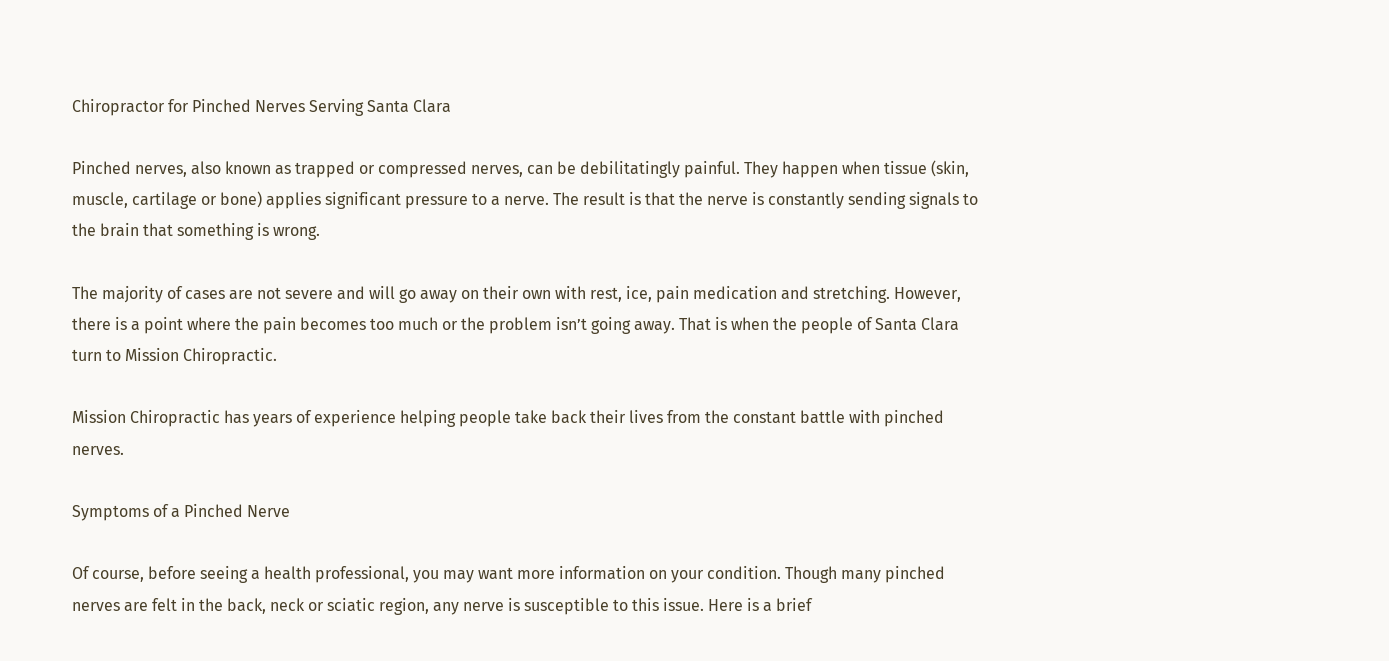Chiropractor for Pinched Nerves Serving Santa Clara

Pinched nerves, also known as trapped or compressed nerves, can be debilitatingly painful. They happen when tissue (skin, muscle, cartilage or bone) applies significant pressure to a nerve. The result is that the nerve is constantly sending signals to the brain that something is wrong.

The majority of cases are not severe and will go away on their own with rest, ice, pain medication and stretching. However, there is a point where the pain becomes too much or the problem isn’t going away. That is when the people of Santa Clara turn to Mission Chiropractic.

Mission Chiropractic has years of experience helping people take back their lives from the constant battle with pinched nerves.

Symptoms of a Pinched Nerve

Of course, before seeing a health professional, you may want more information on your condition. Though many pinched nerves are felt in the back, neck or sciatic region, any nerve is susceptible to this issue. Here is a brief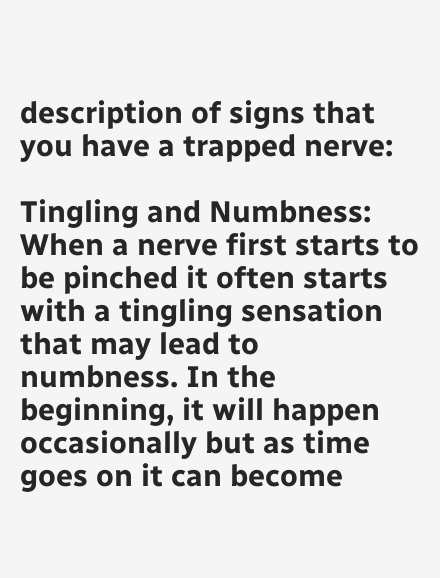description of signs that you have a trapped nerve:

Tingling and Numbness: When a nerve first starts to be pinched it often starts with a tingling sensation that may lead to numbness. In the beginning, it will happen occasionally but as time goes on it can become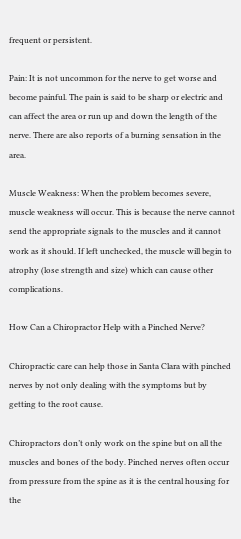frequent or persistent.

Pain: It is not uncommon for the nerve to get worse and become painful. The pain is said to be sharp or electric and can affect the area or run up and down the length of the nerve. There are also reports of a burning sensation in the area.

Muscle Weakness: When the problem becomes severe, muscle weakness will occur. This is because the nerve cannot send the appropriate signals to the muscles and it cannot work as it should. If left unchecked, the muscle will begin to atrophy (lose strength and size) which can cause other complications.

How Can a Chiropractor Help with a Pinched Nerve?

Chiropractic care can help those in Santa Clara with pinched nerves by not only dealing with the symptoms but by getting to the root cause.

Chiropractors don’t only work on the spine but on all the muscles and bones of the body. Pinched nerves often occur from pressure from the spine as it is the central housing for the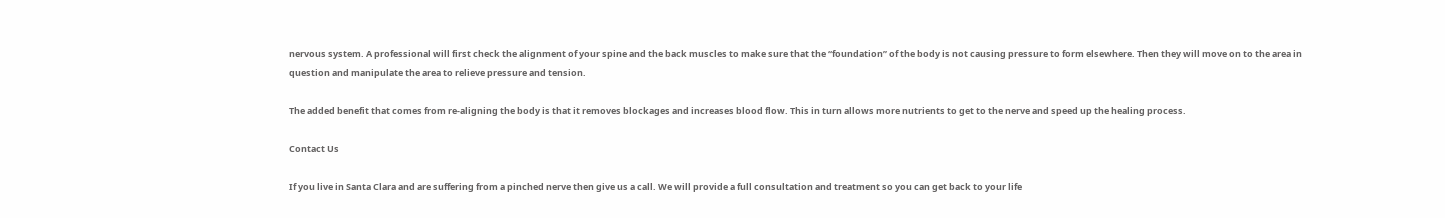nervous system. A professional will first check the alignment of your spine and the back muscles to make sure that the “foundation” of the body is not causing pressure to form elsewhere. Then they will move on to the area in question and manipulate the area to relieve pressure and tension.

The added benefit that comes from re-aligning the body is that it removes blockages and increases blood flow. This in turn allows more nutrients to get to the nerve and speed up the healing process.

Contact Us

If you live in Santa Clara and are suffering from a pinched nerve then give us a call. We will provide a full consultation and treatment so you can get back to your life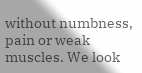without numbness, pain or weak muscles. We look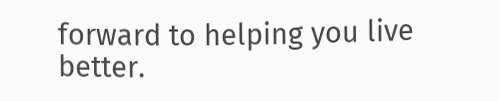forward to helping you live better.